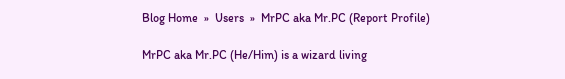Blog Home  »  Users  »  MrPC aka Mr.PC (Report Profile)

MrPC aka Mr.PC (He/Him) is a wizard living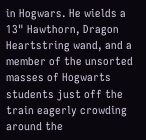in Hogwars. He wields a 13" Hawthorn, Dragon Heartstring wand, and a member of the unsorted masses of Hogwarts students just off the train eagerly crowding around the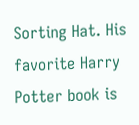Sorting Hat. His favorite Harry Potter book is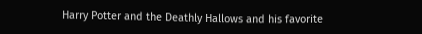Harry Potter and the Deathly Hallows and his favorite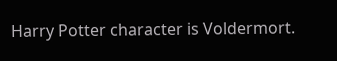Harry Potter character is Voldermort.